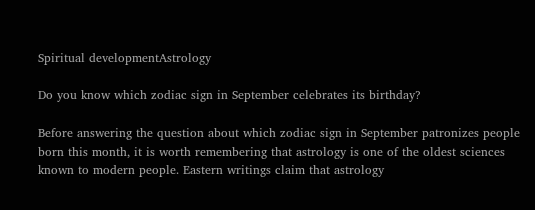Spiritual developmentAstrology

Do you know which zodiac sign in September celebrates its birthday?

Before answering the question about which zodiac sign in September patronizes people born this month, it is worth remembering that astrology is one of the oldest sciences known to modern people. Eastern writings claim that astrology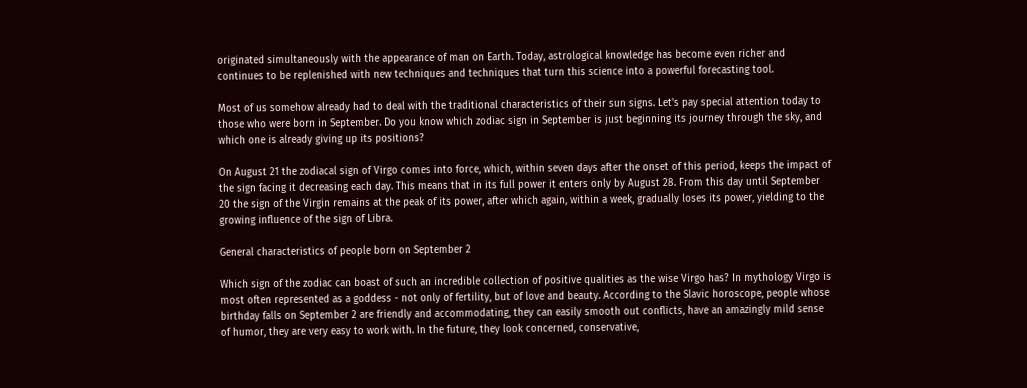originated simultaneously with the appearance of man on Earth. Today, astrological knowledge has become even richer and continues to be replenished with new techniques and techniques that turn this science into a powerful forecasting tool.

Most of us somehow already had to deal with the traditional characteristics of their sun signs. Let's pay special attention today to those who were born in September. Do you know which zodiac sign in September is just beginning its journey through the sky, and which one is already giving up its positions?

On August 21 the zodiacal sign of Virgo comes into force, which, within seven days after the onset of this period, keeps the impact of the sign facing it decreasing each day. This means that in its full power it enters only by August 28. From this day until September 20 the sign of the Virgin remains at the peak of its power, after which again, within a week, gradually loses its power, yielding to the growing influence of the sign of Libra.

General characteristics of people born on September 2

Which sign of the zodiac can boast of such an incredible collection of positive qualities as the wise Virgo has? In mythology Virgo is most often represented as a goddess - not only of fertility, but of love and beauty. According to the Slavic horoscope, people whose birthday falls on September 2 are friendly and accommodating, they can easily smooth out conflicts, have an amazingly mild sense of humor, they are very easy to work with. In the future, they look concerned, conservative,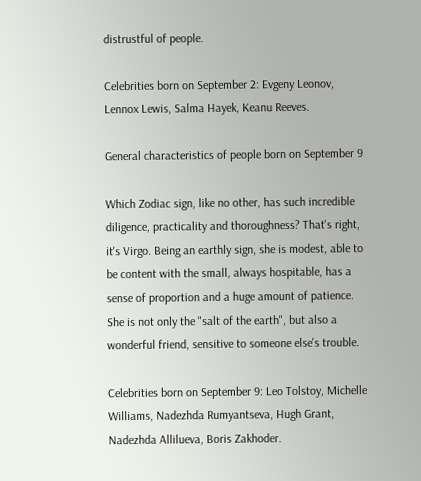distrustful of people.

Celebrities born on September 2: Evgeny Leonov, Lennox Lewis, Salma Hayek, Keanu Reeves.

General characteristics of people born on September 9

Which Zodiac sign, like no other, has such incredible diligence, practicality and thoroughness? That's right, it's Virgo. Being an earthly sign, she is modest, able to be content with the small, always hospitable, has a sense of proportion and a huge amount of patience. She is not only the "salt of the earth", but also a wonderful friend, sensitive to someone else's trouble.

Celebrities born on September 9: Leo Tolstoy, Michelle Williams, Nadezhda Rumyantseva, Hugh Grant, Nadezhda Allilueva, Boris Zakhoder.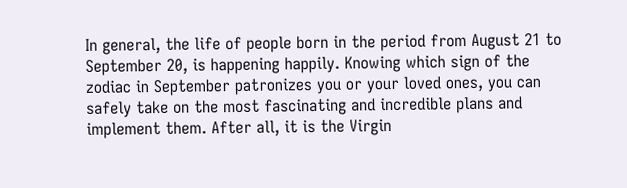In general, the life of people born in the period from August 21 to September 20, is happening happily. Knowing which sign of the zodiac in September patronizes you or your loved ones, you can safely take on the most fascinating and incredible plans and implement them. After all, it is the Virgin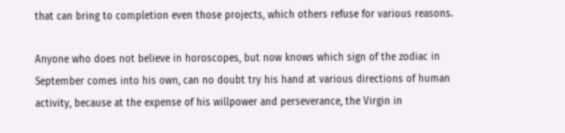that can bring to completion even those projects, which others refuse for various reasons.

Anyone who does not believe in horoscopes, but now knows which sign of the zodiac in September comes into his own, can no doubt try his hand at various directions of human activity, because at the expense of his willpower and perseverance, the Virgin in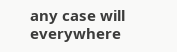any case will everywhere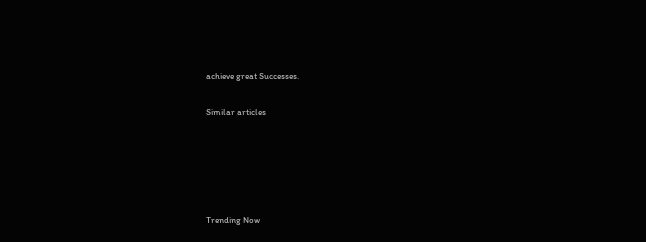achieve great Successes.

Similar articles





Trending Now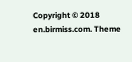Copyright © 2018 en.birmiss.com. Theme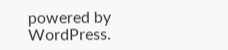powered by WordPress.